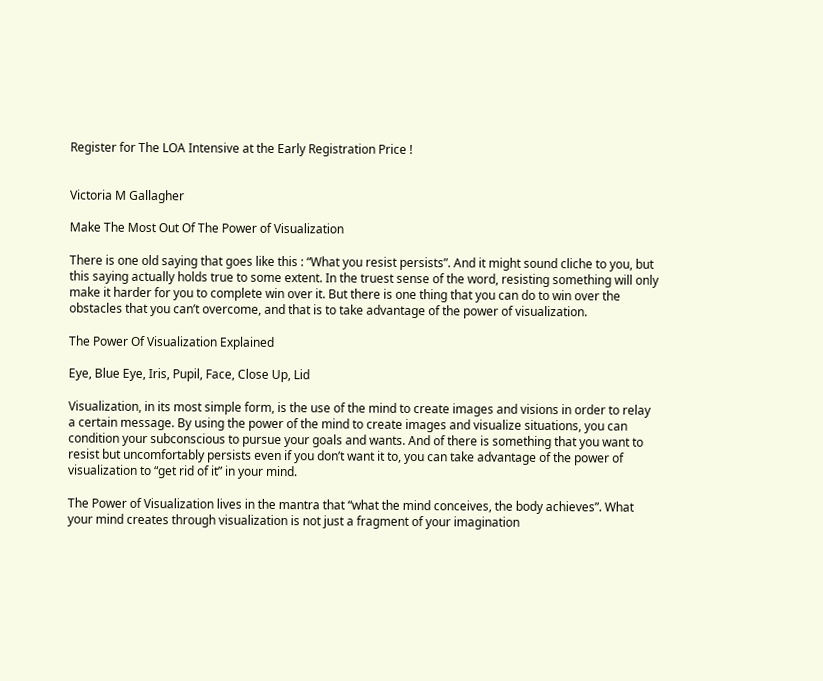Register for The LOA Intensive at the Early Registration Price !


Victoria M Gallagher

Make The Most Out Of The Power of Visualization

There is one old saying that goes like this : “What you resist persists”. And it might sound cliche to you, but this saying actually holds true to some extent. In the truest sense of the word, resisting something will only make it harder for you to complete win over it. But there is one thing that you can do to win over the obstacles that you can’t overcome, and that is to take advantage of the power of visualization.

The Power Of Visualization Explained

Eye, Blue Eye, Iris, Pupil, Face, Close Up, Lid

Visualization, in its most simple form, is the use of the mind to create images and visions in order to relay a certain message. By using the power of the mind to create images and visualize situations, you can condition your subconscious to pursue your goals and wants. And of there is something that you want to resist but uncomfortably persists even if you don’t want it to, you can take advantage of the power of visualization to “get rid of it” in your mind.

The Power of Visualization lives in the mantra that “what the mind conceives, the body achieves”. What your mind creates through visualization is not just a fragment of your imagination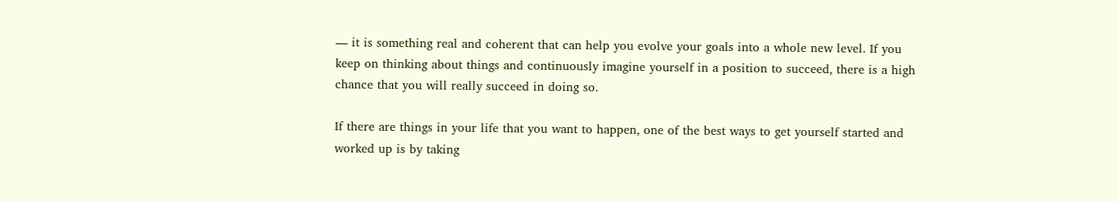— it is something real and coherent that can help you evolve your goals into a whole new level. If you keep on thinking about things and continuously imagine yourself in a position to succeed, there is a high chance that you will really succeed in doing so.

If there are things in your life that you want to happen, one of the best ways to get yourself started and worked up is by taking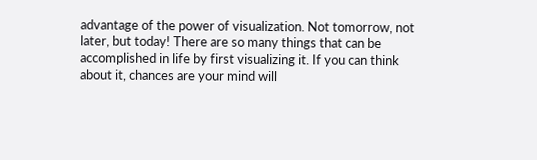advantage of the power of visualization. Not tomorrow, not later, but today! There are so many things that can be accomplished in life by first visualizing it. If you can think about it, chances are your mind will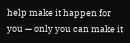help make it happen for you — only you can make it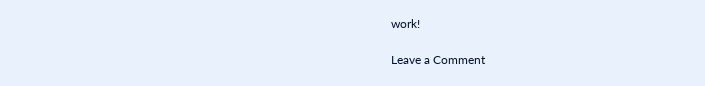work!

Leave a Comment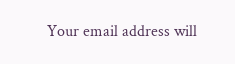Your email address will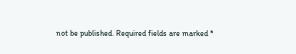not be published. Required fields are marked *